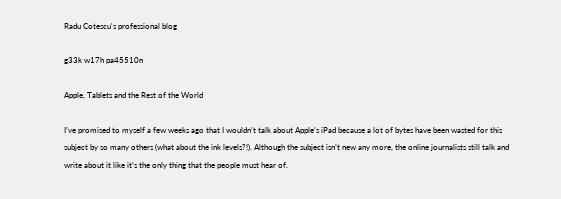Radu Cotescu's professional blog

g33k w17h pa45510n

Apple, Tablets and the Rest of the World

I’ve promised to myself a few weeks ago that I wouldn’t talk about Apple’s iPad because a lot of bytes have been wasted for this subject by so many others (what about the ink levels?!). Although the subject isn’t new any more, the online journalists still talk and write about it like it’s the only thing that the people must hear of.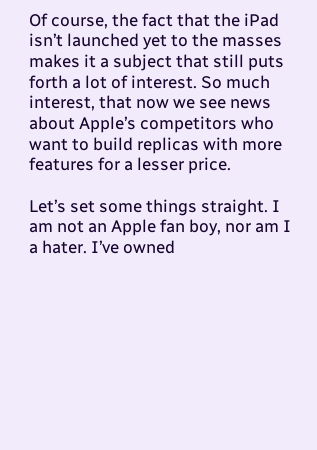Of course, the fact that the iPad isn’t launched yet to the masses makes it a subject that still puts forth a lot of interest. So much interest, that now we see news about Apple’s competitors who want to build replicas with more features for a lesser price.

Let’s set some things straight. I am not an Apple fan boy, nor am I a hater. I’ve owned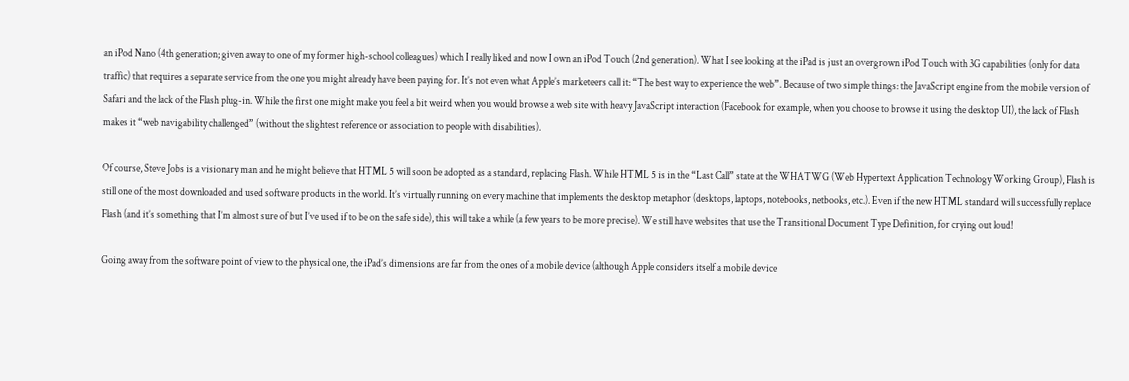an iPod Nano (4th generation; given away to one of my former high-school colleagues) which I really liked and now I own an iPod Touch (2nd generation). What I see looking at the iPad is just an overgrown iPod Touch with 3G capabilities (only for data traffic) that requires a separate service from the one you might already have been paying for. It’s not even what Apple’s marketeers call it: “The best way to experience the web”. Because of two simple things: the JavaScript engine from the mobile version of Safari and the lack of the Flash plug-in. While the first one might make you feel a bit weird when you would browse a web site with heavy JavaScript interaction (Facebook for example, when you choose to browse it using the desktop UI), the lack of Flash makes it “web navigability challenged” (without the slightest reference or association to people with disabilities).

Of course, Steve Jobs is a visionary man and he might believe that HTML 5 will soon be adopted as a standard, replacing Flash. While HTML 5 is in the “Last Call” state at the WHATWG (Web Hypertext Application Technology Working Group), Flash is still one of the most downloaded and used software products in the world. It’s virtually running on every machine that implements the desktop metaphor (desktops, laptops, notebooks, netbooks, etc.). Even if the new HTML standard will successfully replace Flash (and it’s something that I’m almost sure of but I’ve used if to be on the safe side), this will take a while (a few years to be more precise). We still have websites that use the Transitional Document Type Definition, for crying out loud!

Going away from the software point of view to the physical one, the iPad’s dimensions are far from the ones of a mobile device (although Apple considers itself a mobile device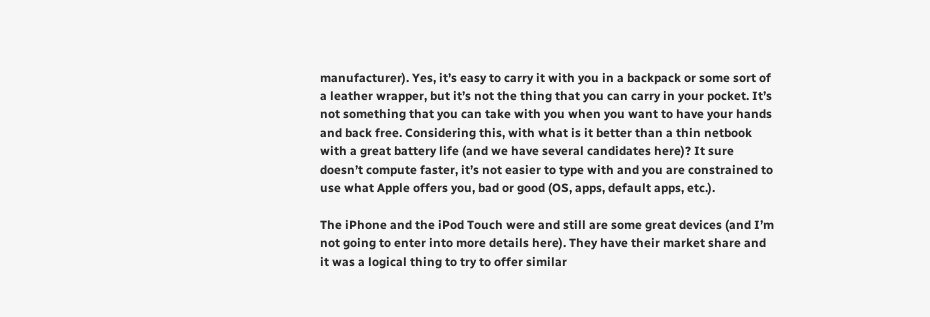manufacturer). Yes, it’s easy to carry it with you in a backpack or some sort of a leather wrapper, but it’s not the thing that you can carry in your pocket. It’s not something that you can take with you when you want to have your hands and back free. Considering this, with what is it better than a thin netbook with a great battery life (and we have several candidates here)? It sure doesn’t compute faster, it’s not easier to type with and you are constrained to use what Apple offers you, bad or good (OS, apps, default apps, etc.).

The iPhone and the iPod Touch were and still are some great devices (and I’m not going to enter into more details here). They have their market share and it was a logical thing to try to offer similar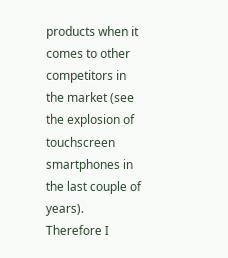products when it comes to other competitors in the market (see the explosion of touchscreen smartphones in the last couple of years). Therefore I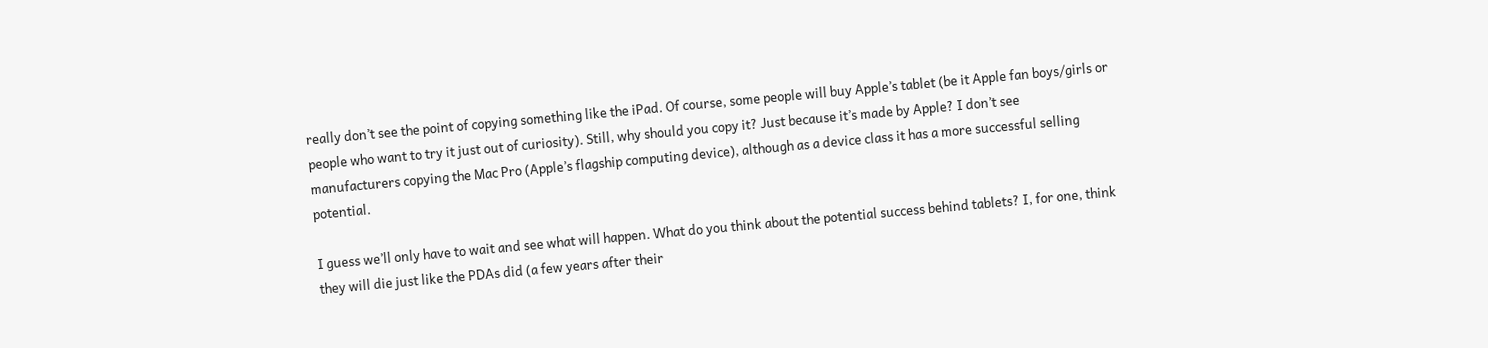really don’t see the point of copying something like the iPad. Of course, some people will buy Apple’s tablet (be it Apple fan boys/girls or people who want to try it just out of curiosity). Still, why should you copy it? Just because it’s made by Apple? I don’t see manufacturers copying the Mac Pro (Apple’s flagship computing device), although as a device class it has a more successful selling potential.

I guess we’ll only have to wait and see what will happen. What do you think about the potential success behind tablets? I, for one, think they will die just like the PDAs did (a few years after their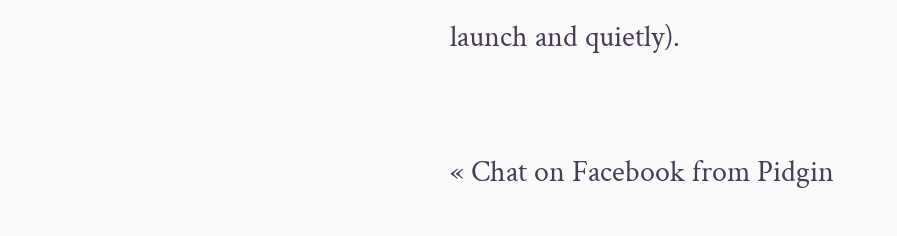launch and quietly).


« Chat on Facebook from Pidgin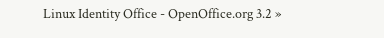Linux Identity Office - OpenOffice.org 3.2 »